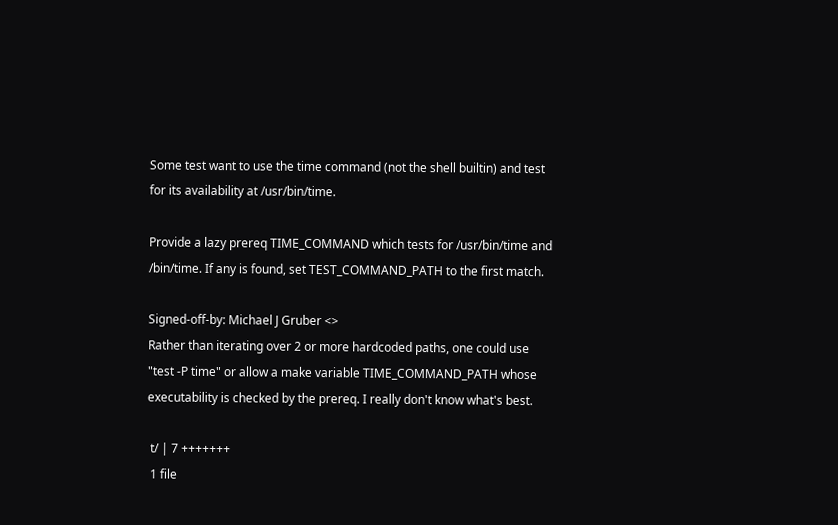Some test want to use the time command (not the shell builtin) and test
for its availability at /usr/bin/time.

Provide a lazy prereq TIME_COMMAND which tests for /usr/bin/time and
/bin/time. If any is found, set TEST_COMMAND_PATH to the first match.

Signed-off-by: Michael J Gruber <>
Rather than iterating over 2 or more hardcoded paths, one could use
"test -P time" or allow a make variable TIME_COMMAND_PATH whose
executability is checked by the prereq. I really don't know what's best.

 t/ | 7 +++++++
 1 file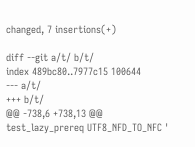changed, 7 insertions(+)

diff --git a/t/ b/t/
index 489bc80..7977c15 100644
--- a/t/
+++ b/t/
@@ -738,6 +738,13 @@ test_lazy_prereq UTF8_NFD_TO_NFC '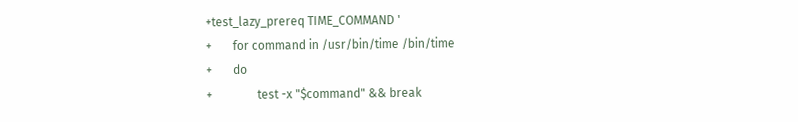+test_lazy_prereq TIME_COMMAND '
+       for command in /usr/bin/time /bin/time
+       do
+               test -x "$command" && break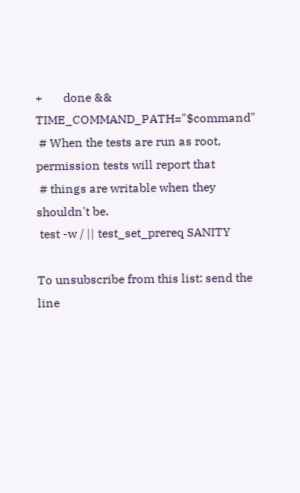+       done && TIME_COMMAND_PATH="$command"
 # When the tests are run as root, permission tests will report that
 # things are writable when they shouldn't be.
 test -w / || test_set_prereq SANITY

To unsubscribe from this list: send the line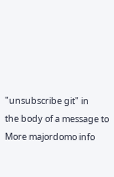"unsubscribe git" in
the body of a message to
More majordomo info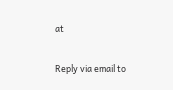at

Reply via email to